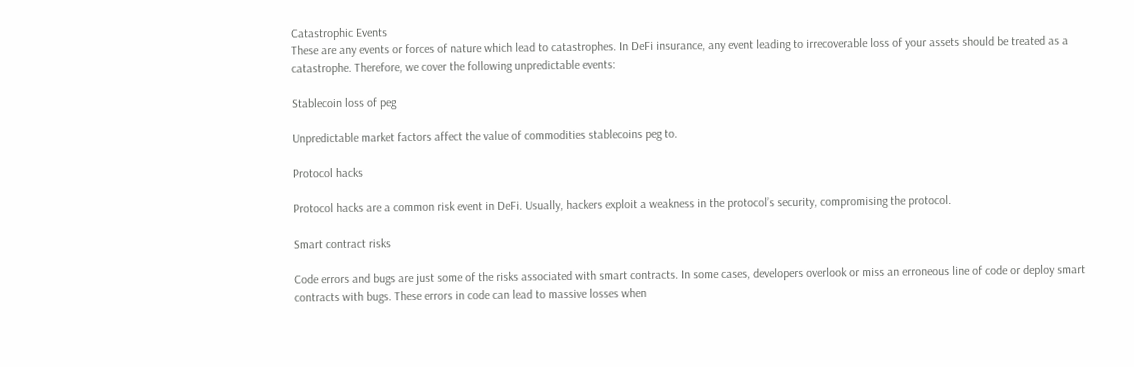Catastrophic Events
These are any events or forces of nature which lead to catastrophes. In DeFi insurance, any event leading to irrecoverable loss of your assets should be treated as a catastrophe. Therefore, we cover the following unpredictable events:

Stablecoin loss of peg

Unpredictable market factors affect the value of commodities stablecoins peg to.

Protocol hacks

Protocol hacks are a common risk event in DeFi. Usually, hackers exploit a weakness in the protocol’s security, compromising the protocol.

Smart contract risks

Code errors and bugs are just some of the risks associated with smart contracts. In some cases, developers overlook or miss an erroneous line of code or deploy smart contracts with bugs. These errors in code can lead to massive losses when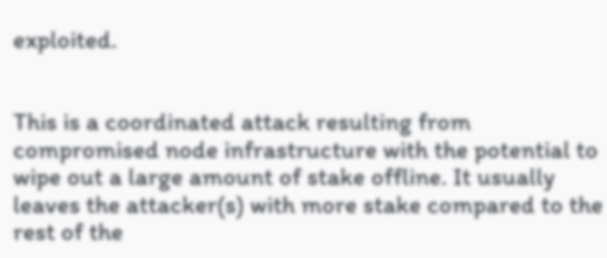exploited.


This is a coordinated attack resulting from compromised node infrastructure with the potential to wipe out a large amount of stake offline. It usually leaves the attacker(s) with more stake compared to the rest of the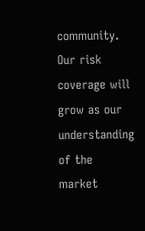community.
Our risk coverage will grow as our understanding of the market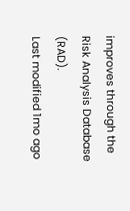improves through the Risk Analysis Database (RAD).
Last modified 1mo ago